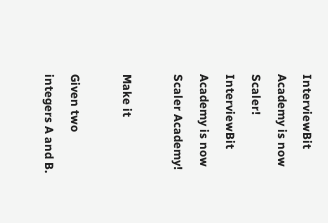InterviewBit Academy is now Scaler!
InterviewBit Academy is now Scaler Academy!

Make it

Given two integers A and B.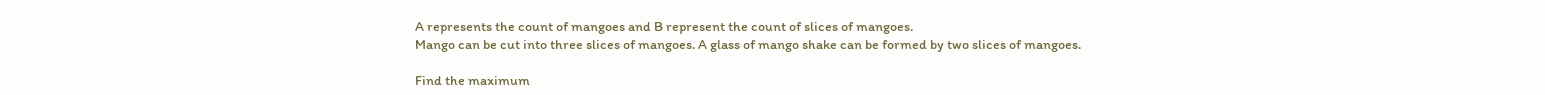A represents the count of mangoes and B represent the count of slices of mangoes.
Mango can be cut into three slices of mangoes. A glass of mango shake can be formed by two slices of mangoes.

Find the maximum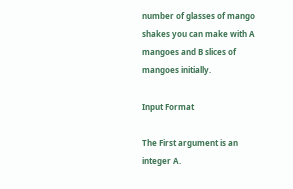number of glasses of mango shakes you can make with A mangoes and B slices of mangoes initially.

Input Format

The First argument is an integer A.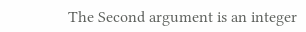The Second argument is an integer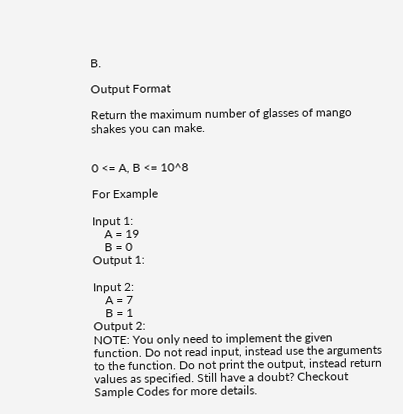B.

Output Format

Return the maximum number of glasses of mango shakes you can make.


0 <= A, B <= 10^8

For Example

Input 1:
    A = 19
    B = 0
Output 1:

Input 2:
    A = 7
    B = 1
Output 2:
NOTE: You only need to implement the given function. Do not read input, instead use the arguments to the function. Do not print the output, instead return values as specified. Still have a doubt? Checkout Sample Codes for more details.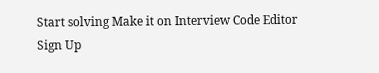Start solving Make it on Interview Code Editor
Sign Up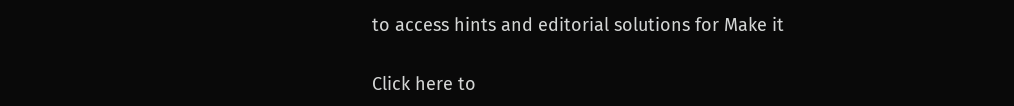to access hints and editorial solutions for Make it


Click here to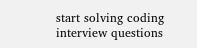start solving coding interview questions